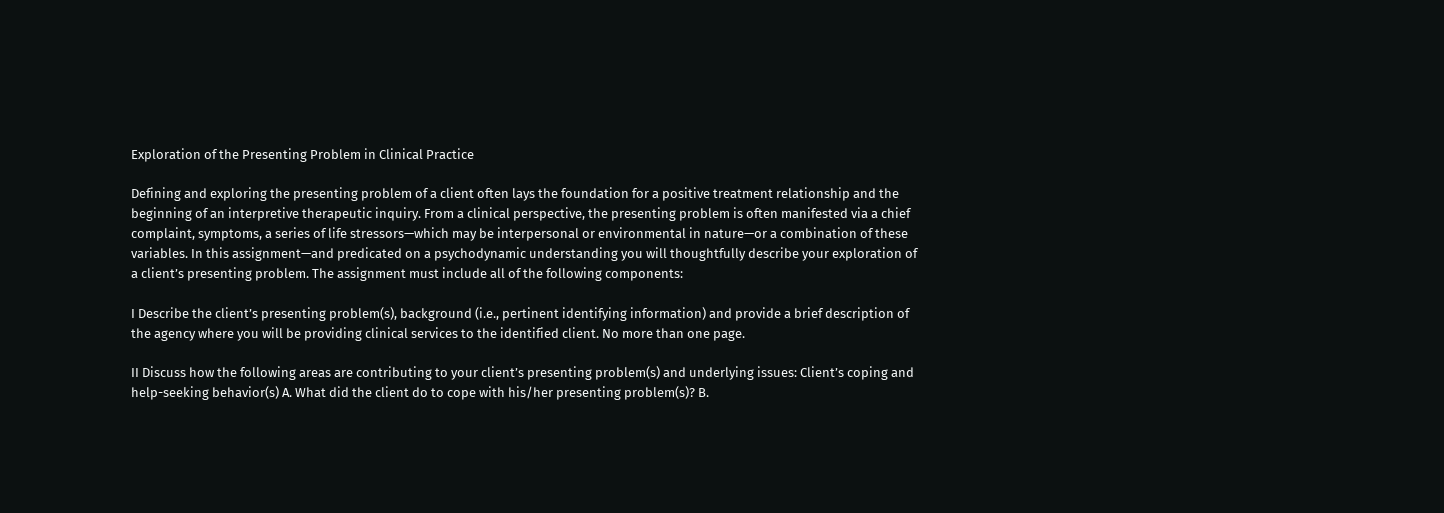Exploration of the Presenting Problem in Clinical Practice

Defining and exploring the presenting problem of a client often lays the foundation for a positive treatment relationship and the beginning of an interpretive therapeutic inquiry. From a clinical perspective, the presenting problem is often manifested via a chief complaint, symptoms, a series of life stressors—which may be interpersonal or environmental in nature—or a combination of these variables. In this assignment—and predicated on a psychodynamic understanding you will thoughtfully describe your exploration of a client’s presenting problem. The assignment must include all of the following components:

I Describe the client’s presenting problem(s), background (i.e., pertinent identifying information) and provide a brief description of the agency where you will be providing clinical services to the identified client. No more than one page.

II Discuss how the following areas are contributing to your client’s presenting problem(s) and underlying issues: Client’s coping and help-seeking behavior(s) A. What did the client do to cope with his/her presenting problem(s)? B.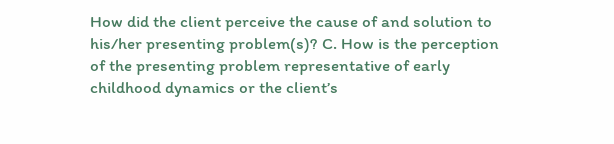How did the client perceive the cause of and solution to his/her presenting problem(s)? C. How is the perception of the presenting problem representative of early childhood dynamics or the client’s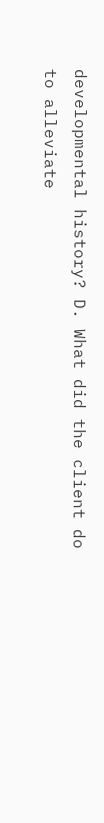developmental history? D. What did the client do to alleviate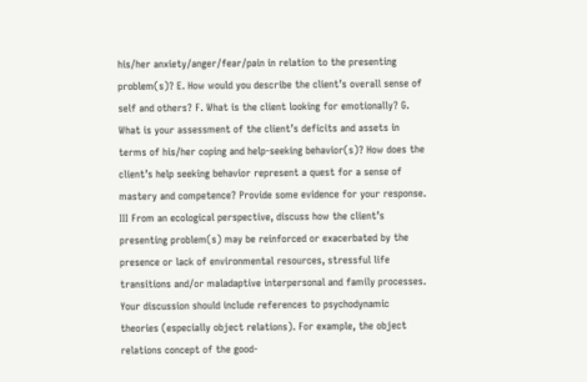his/her anxiety/anger/fear/pain in relation to the presenting problem(s)? E. How would you describe the client’s overall sense of self and others? F. What is the client looking for emotionally? G. What is your assessment of the client’s deficits and assets in terms of his/her coping and help-seeking behavior(s)? How does the client’s help seeking behavior represent a quest for a sense of mastery and competence? Provide some evidence for your response. III From an ecological perspective, discuss how the client’s presenting problem(s) may be reinforced or exacerbated by the presence or lack of environmental resources, stressful life transitions and/or maladaptive interpersonal and family processes. Your discussion should include references to psychodynamic theories (especially object relations). For example, the object relations concept of the good-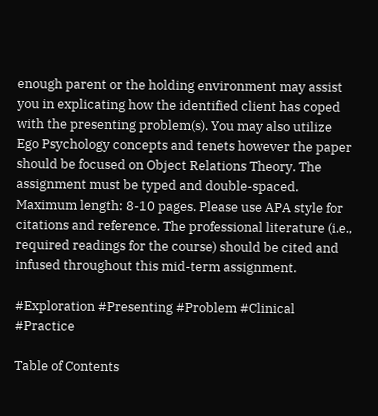enough parent or the holding environment may assist you in explicating how the identified client has coped with the presenting problem(s). You may also utilize Ego Psychology concepts and tenets however the paper should be focused on Object Relations Theory. The assignment must be typed and double-spaced. Maximum length: 8-10 pages. Please use APA style for citations and reference. The professional literature (i.e., required readings for the course) should be cited and infused throughout this mid-term assignment.

#Exploration #Presenting #Problem #Clinical #Practice

Table of Contents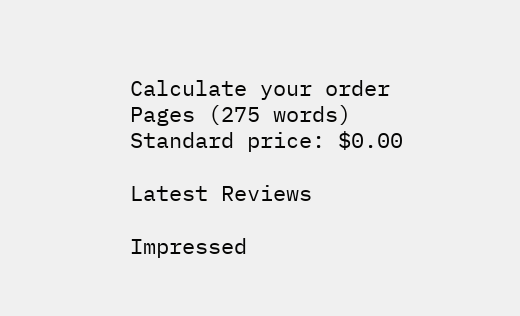Calculate your order
Pages (275 words)
Standard price: $0.00

Latest Reviews

Impressed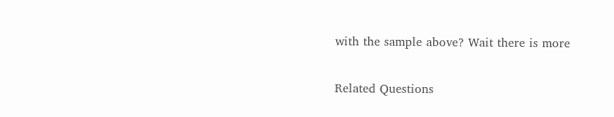with the sample above? Wait there is more

Related Questions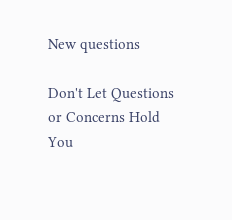New questions

Don't Let Questions or Concerns Hold You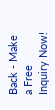Back - Make a Free Inquiry Now!